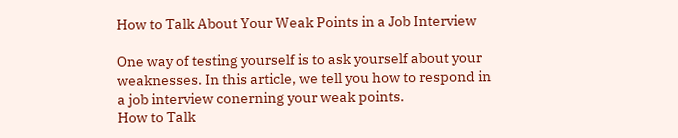How to Talk About Your Weak Points in a Job Interview

One way of testing yourself is to ask yourself about your weaknesses. In this article, we tell you how to respond in a job interview conerning your weak points.
How to Talk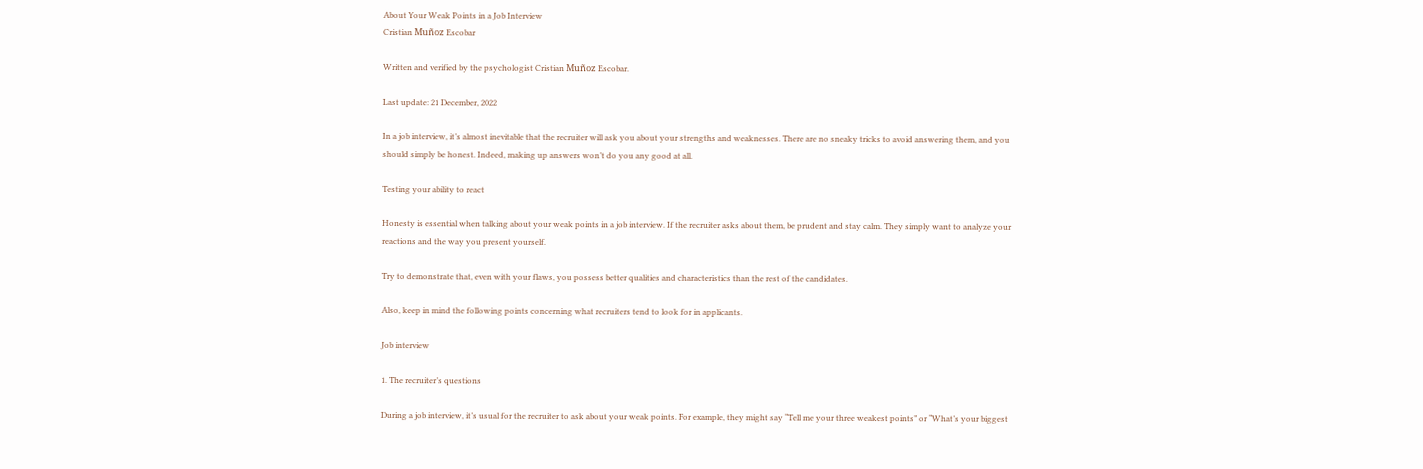About Your Weak Points in a Job Interview
Cristian Muñoz Escobar

Written and verified by the psychologist Cristian Muñoz Escobar.

Last update: 21 December, 2022

In a job interview, it’s almost inevitable that the recruiter will ask you about your strengths and weaknesses. There are no sneaky tricks to avoid answering them, and you should simply be honest. Indeed, making up answers won’t do you any good at all.

Testing your ability to react

Honesty is essential when talking about your weak points in a job interview. If the recruiter asks about them, be prudent and stay calm. They simply want to analyze your reactions and the way you present yourself.

Try to demonstrate that, even with your flaws, you possess better qualities and characteristics than the rest of the candidates.

Also, keep in mind the following points concerning what recruiters tend to look for in applicants.

Job interview

1. The recruiter’s questions

During a job interview, it’s usual for the recruiter to ask about your weak points. For example, they might say “Tell me your three weakest points” or “What’s your biggest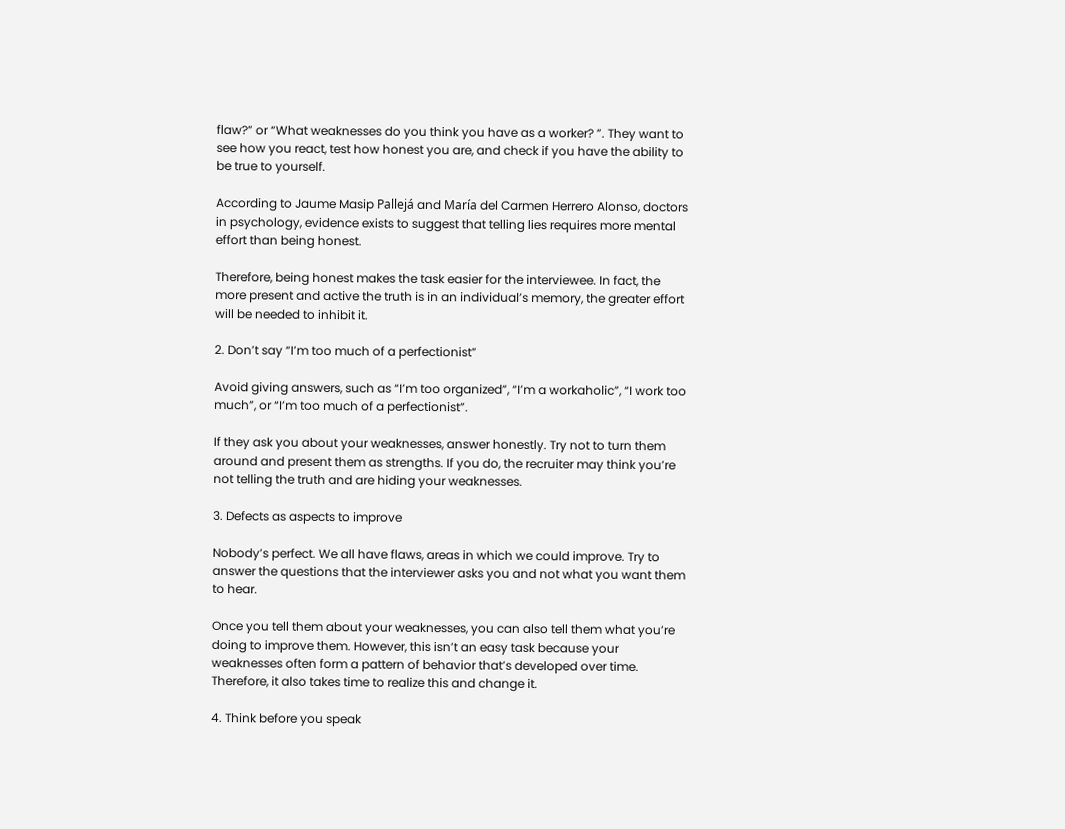flaw?” or “What weaknesses do you think you have as a worker? ”. They want to see how you react, test how honest you are, and check if you have the ability to be true to yourself.

According to Jaume Masip Pallejá and María del Carmen Herrero Alonso, doctors in psychology, evidence exists to suggest that telling lies requires more mental effort than being honest.

Therefore, being honest makes the task easier for the interviewee. In fact, the more present and active the truth is in an individual’s memory, the greater effort will be needed to inhibit it.

2. Don’t say “I’m too much of a perfectionist”

Avoid giving answers, such as “I’m too organized”, “I’m a workaholic”, “I work too much”, or “I’m too much of a perfectionist”.

If they ask you about your weaknesses, answer honestly. Try not to turn them around and present them as strengths. If you do, the recruiter may think you’re not telling the truth and are hiding your weaknesses.

3. Defects as aspects to improve

Nobody’s perfect. We all have flaws, areas in which we could improve. Try to answer the questions that the interviewer asks you and not what you want them to hear.

Once you tell them about your weaknesses, you can also tell them what you’re doing to improve them. However, this isn’t an easy task because your weaknesses often form a pattern of behavior that’s developed over time. Therefore, it also takes time to realize this and change it.

4. Think before you speak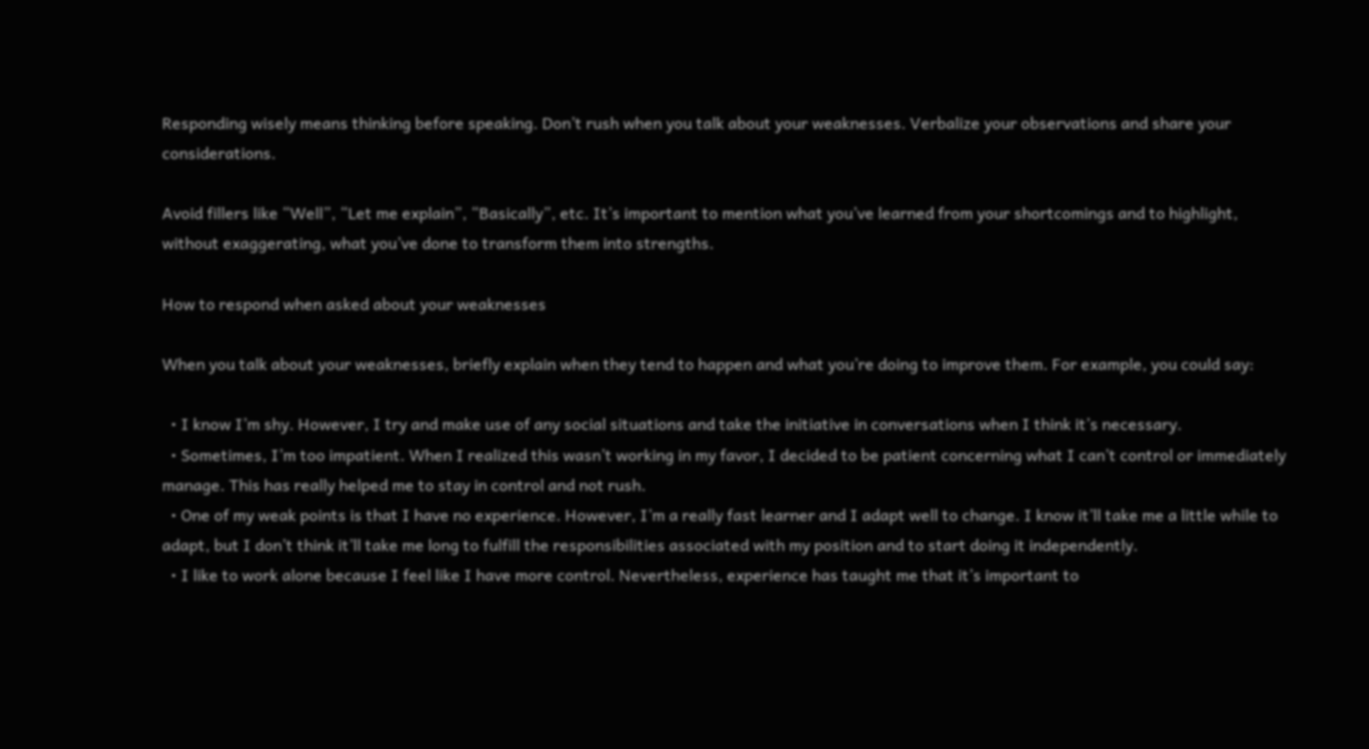Responding wisely means thinking before speaking. Don’t rush when you talk about your weaknesses. Verbalize your observations and share your considerations.

Avoid fillers like “Well”, “Let me explain”, “Basically”, etc. It’s important to mention what you’ve learned from your shortcomings and to highlight, without exaggerating, what you’ve done to transform them into strengths.

How to respond when asked about your weaknesses

When you talk about your weaknesses, briefly explain when they tend to happen and what you’re doing to improve them. For example, you could say:

  • I know I’m shy. However, I try and make use of any social situations and take the initiative in conversations when I think it’s necessary.
  • Sometimes, I’m too impatient. When I realized this wasn’t working in my favor, I decided to be patient concerning what I can’t control or immediately manage. This has really helped me to stay in control and not rush.
  • One of my weak points is that I have no experience. However, I’m a really fast learner and I adapt well to change. I know it’ll take me a little while to adapt, but I don’t think it’ll take me long to fulfill the responsibilities associated with my position and to start doing it independently.
  • I like to work alone because I feel like I have more control. Nevertheless, experience has taught me that it’s important to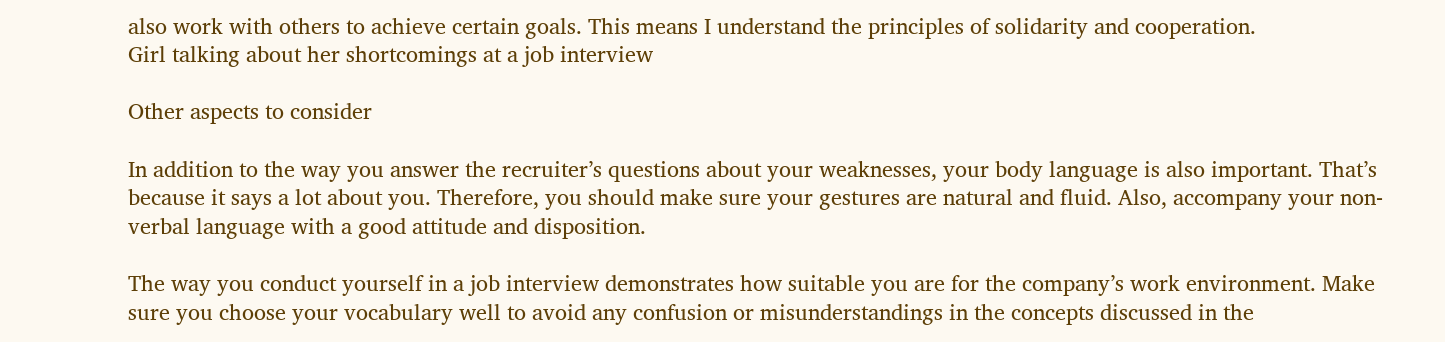also work with others to achieve certain goals. This means I understand the principles of solidarity and cooperation.
Girl talking about her shortcomings at a job interview

Other aspects to consider

In addition to the way you answer the recruiter’s questions about your weaknesses, your body language is also important. That’s because it says a lot about you. Therefore, you should make sure your gestures are natural and fluid. Also, accompany your non-verbal language with a good attitude and disposition.

The way you conduct yourself in a job interview demonstrates how suitable you are for the company’s work environment. Make sure you choose your vocabulary well to avoid any confusion or misunderstandings in the concepts discussed in the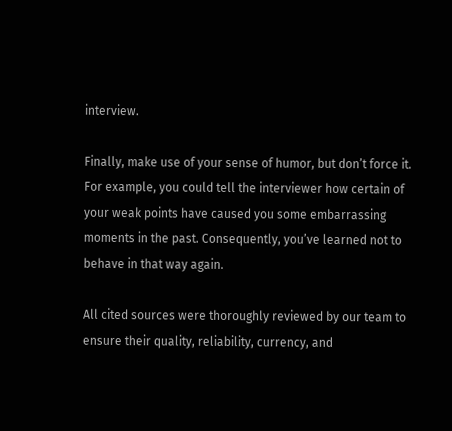interview.

Finally, make use of your sense of humor, but don’t force it. For example, you could tell the interviewer how certain of your weak points have caused you some embarrassing moments in the past. Consequently, you’ve learned not to behave in that way again.

All cited sources were thoroughly reviewed by our team to ensure their quality, reliability, currency, and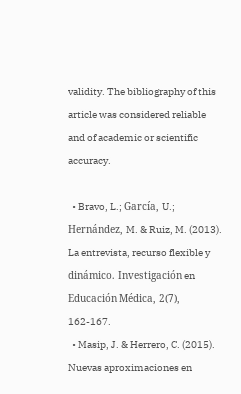validity. The bibliography of this article was considered reliable and of academic or scientific accuracy.

  • Bravo, L.; García, U.; Hernández, M. & Ruiz, M. (2013). La entrevista, recurso flexible y dinámico. Investigación en Educación Médica, 2(7), 162-167.
  • Masip, J. & Herrero, C. (2015). Nuevas aproximaciones en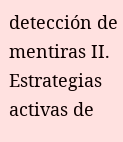detección de mentiras II. Estrategias activas de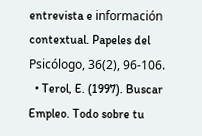entrevista e información contextual. Papeles del Psicólogo, 36(2), 96-106.
  • Terol, E. (1997). Buscar Empleo. Todo sobre tu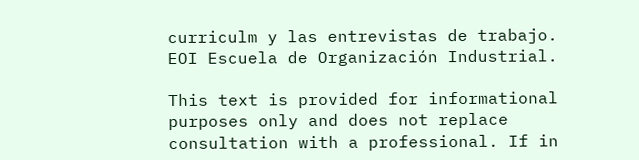curriculm y las entrevistas de trabajo. EOI Escuela de Organización Industrial.

This text is provided for informational purposes only and does not replace consultation with a professional. If in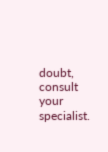doubt, consult your specialist.